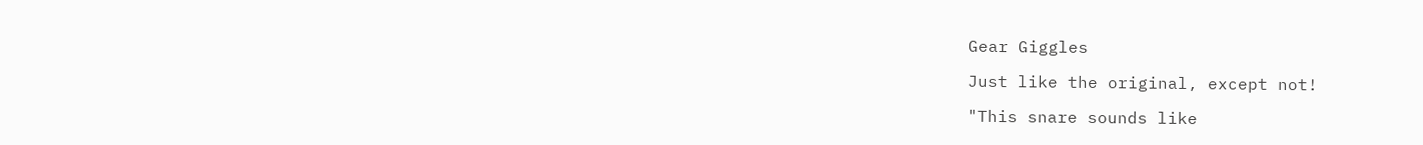Gear Giggles

Just like the original, except not!

"This snare sounds like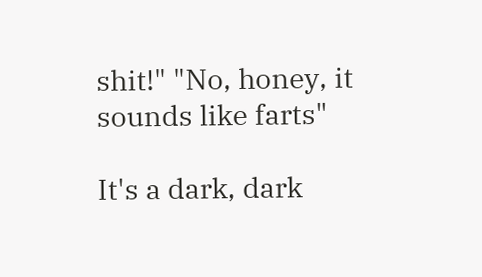shit!" "No, honey, it sounds like farts"

It's a dark, dark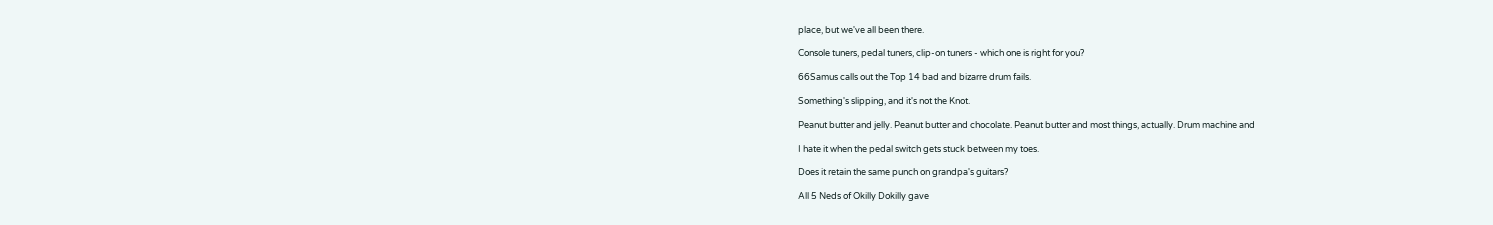place, but we've all been there.

Console tuners, pedal tuners, clip-on tuners - which one is right for you?

66Samus calls out the Top 14 bad and bizarre drum fails.

Something's slipping, and it's not the Knot.

Peanut butter and jelly. Peanut butter and chocolate. Peanut butter and most things, actually. Drum machine and

I hate it when the pedal switch gets stuck between my toes.

Does it retain the same punch on grandpa's guitars?

All 5 Neds of Okilly Dokilly gave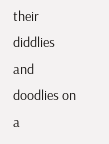their diddlies and doodlies on a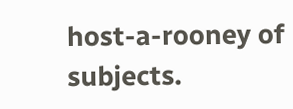host-a-rooney of subjects.